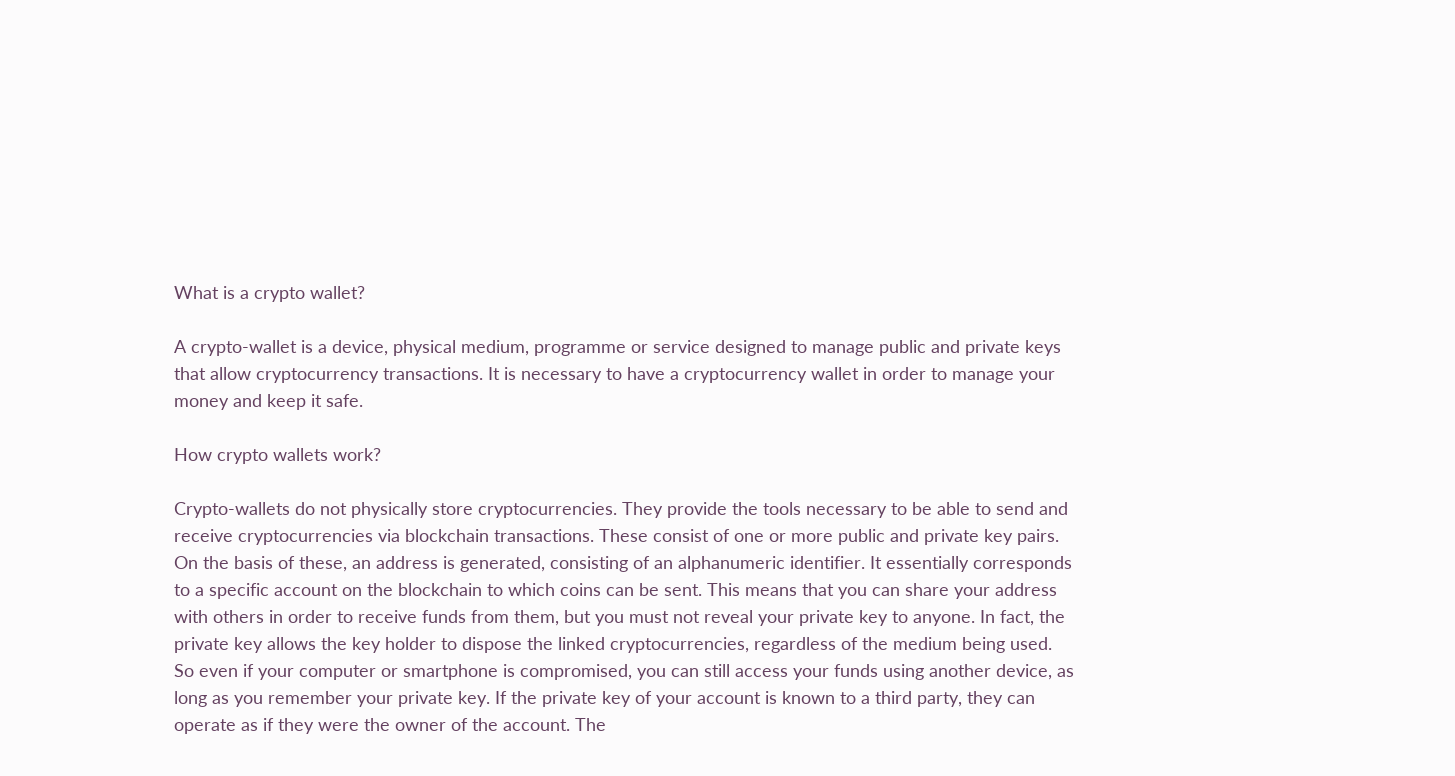What is a crypto wallet?

A crypto-wallet is a device, physical medium, programme or service designed to manage public and private keys that allow cryptocurrency transactions. It is necessary to have a cryptocurrency wallet in order to manage your money and keep it safe.

How crypto wallets work?

Crypto-wallets do not physically store cryptocurrencies. They provide the tools necessary to be able to send and receive cryptocurrencies via blockchain transactions. These consist of one or more public and private key pairs. On the basis of these, an address is generated, consisting of an alphanumeric identifier. It essentially corresponds to a specific account on the blockchain to which coins can be sent. This means that you can share your address with others in order to receive funds from them, but you must not reveal your private key to anyone. In fact, the private key allows the key holder to dispose the linked cryptocurrencies, regardless of the medium being used. So even if your computer or smartphone is compromised, you can still access your funds using another device, as long as you remember your private key. If the private key of your account is known to a third party, they can operate as if they were the owner of the account. The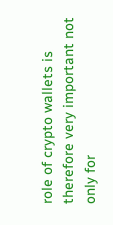role of crypto wallets is therefore very important not only for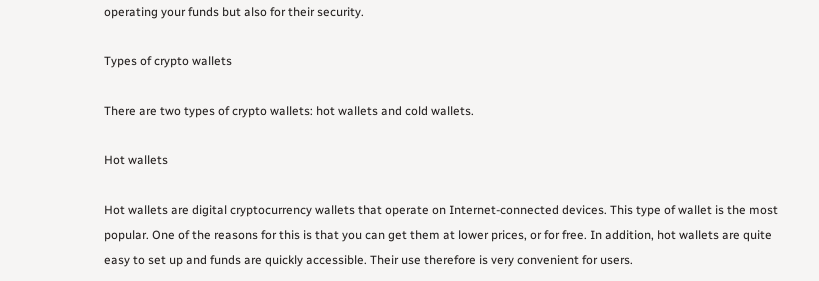operating your funds but also for their security.

Types of crypto wallets

There are two types of crypto wallets: hot wallets and cold wallets.

Hot wallets

Hot wallets are digital cryptocurrency wallets that operate on Internet-connected devices. This type of wallet is the most popular. One of the reasons for this is that you can get them at lower prices, or for free. In addition, hot wallets are quite easy to set up and funds are quickly accessible. Their use therefore is very convenient for users.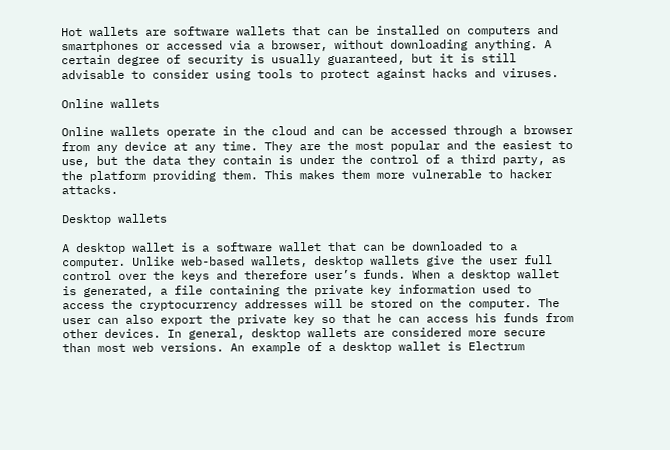Hot wallets are software wallets that can be installed on computers and smartphones or accessed via a browser, without downloading anything. A certain degree of security is usually guaranteed, but it is still advisable to consider using tools to protect against hacks and viruses.

Online wallets

Online wallets operate in the cloud and can be accessed through a browser from any device at any time. They are the most popular and the easiest to use, but the data they contain is under the control of a third party, as the platform providing them. This makes them more vulnerable to hacker attacks.

Desktop wallets

A desktop wallet is a software wallet that can be downloaded to a computer. Unlike web-based wallets, desktop wallets give the user full control over the keys and therefore user’s funds. When a desktop wallet is generated, a file containing the private key information used to access the cryptocurrency addresses will be stored on the computer. The user can also export the private key so that he can access his funds from other devices. In general, desktop wallets are considered more secure than most web versions. An example of a desktop wallet is Electrum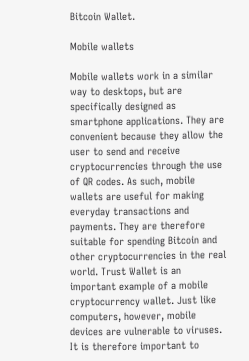Bitcoin Wallet.

Mobile wallets

Mobile wallets work in a similar way to desktops, but are specifically designed as smartphone applications. They are convenient because they allow the user to send and receive cryptocurrencies through the use of QR codes. As such, mobile wallets are useful for making everyday transactions and payments. They are therefore suitable for spending Bitcoin and other cryptocurrencies in the real world. Trust Wallet is an important example of a mobile cryptocurrency wallet. Just like computers, however, mobile devices are vulnerable to viruses. It is therefore important to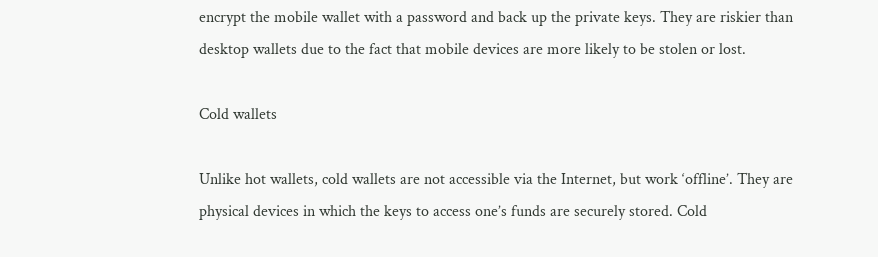encrypt the mobile wallet with a password and back up the private keys. They are riskier than desktop wallets due to the fact that mobile devices are more likely to be stolen or lost.

Cold wallets

Unlike hot wallets, cold wallets are not accessible via the Internet, but work ‘offline’. They are physical devices in which the keys to access one’s funds are securely stored. Cold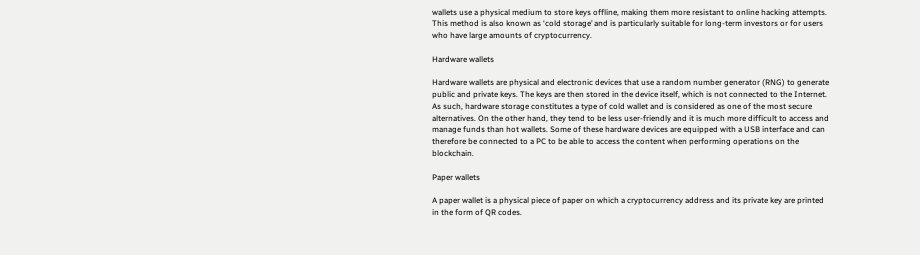wallets use a physical medium to store keys offline, making them more resistant to online hacking attempts. This method is also known as ‘cold storage’ and is particularly suitable for long-term investors or for users who have large amounts of cryptocurrency.

Hardware wallets

Hardware wallets are physical and electronic devices that use a random number generator (RNG) to generate public and private keys. The keys are then stored in the device itself, which is not connected to the Internet. As such, hardware storage constitutes a type of cold wallet and is considered as one of the most secure alternatives. On the other hand, they tend to be less user-friendly and it is much more difficult to access and manage funds than hot wallets. Some of these hardware devices are equipped with a USB interface and can therefore be connected to a PC to be able to access the content when performing operations on the blockchain.

Paper wallets

A paper wallet is a physical piece of paper on which a cryptocurrency address and its private key are printed in the form of QR codes.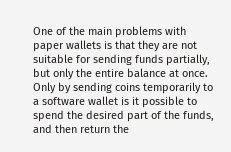One of the main problems with paper wallets is that they are not suitable for sending funds partially, but only the entire balance at once. Only by sending coins temporarily to a software wallet is it possible to spend the desired part of the funds, and then return the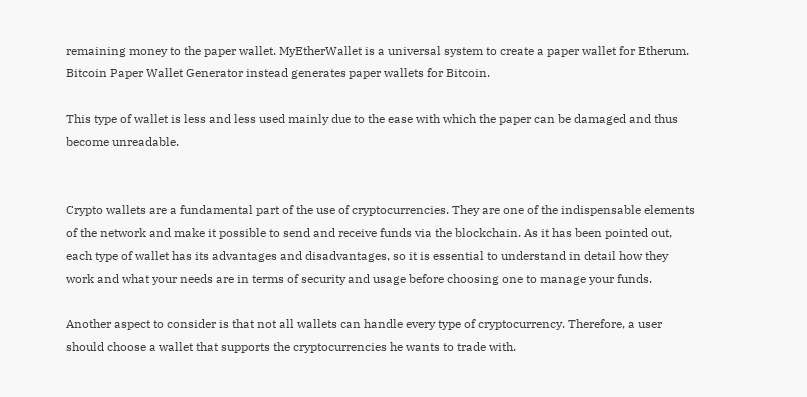remaining money to the paper wallet. MyEtherWallet is a universal system to create a paper wallet for Etherum. Bitcoin Paper Wallet Generator instead generates paper wallets for Bitcoin.

This type of wallet is less and less used mainly due to the ease with which the paper can be damaged and thus become unreadable.


Crypto wallets are a fundamental part of the use of cryptocurrencies. They are one of the indispensable elements of the network and make it possible to send and receive funds via the blockchain. As it has been pointed out, each type of wallet has its advantages and disadvantages, so it is essential to understand in detail how they work and what your needs are in terms of security and usage before choosing one to manage your funds.

Another aspect to consider is that not all wallets can handle every type of cryptocurrency. Therefore, a user should choose a wallet that supports the cryptocurrencies he wants to trade with.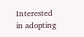Interested in adopting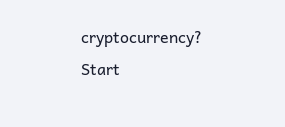cryptocurrency? Start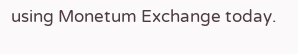using Monetum Exchange today.